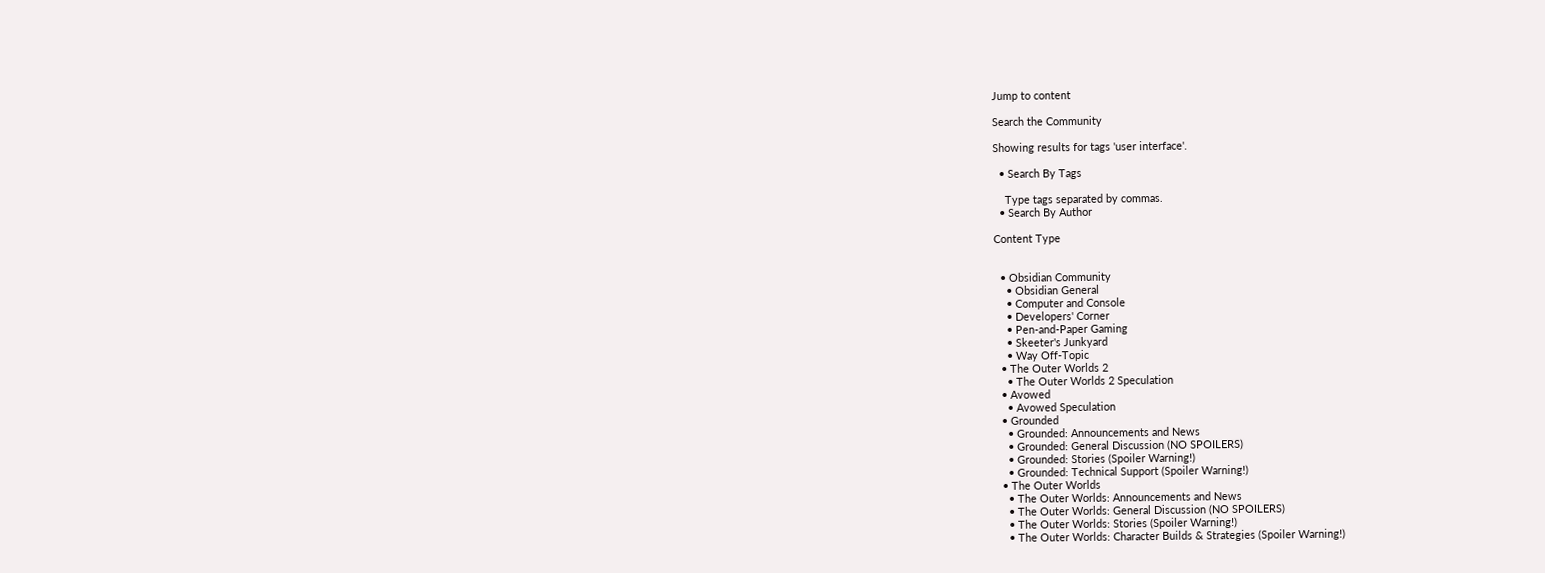Jump to content

Search the Community

Showing results for tags 'user interface'.

  • Search By Tags

    Type tags separated by commas.
  • Search By Author

Content Type


  • Obsidian Community
    • Obsidian General
    • Computer and Console
    • Developers' Corner
    • Pen-and-Paper Gaming
    • Skeeter's Junkyard
    • Way Off-Topic
  • The Outer Worlds 2
    • The Outer Worlds 2 Speculation
  • Avowed
    • Avowed Speculation
  • Grounded
    • Grounded: Announcements and News
    • Grounded: General Discussion (NO SPOILERS)
    • Grounded: Stories (Spoiler Warning!)
    • Grounded: Technical Support (Spoiler Warning!)
  • The Outer Worlds
    • The Outer Worlds: Announcements and News
    • The Outer Worlds: General Discussion (NO SPOILERS)
    • The Outer Worlds: Stories (Spoiler Warning!)
    • The Outer Worlds: Character Builds & Strategies (Spoiler Warning!)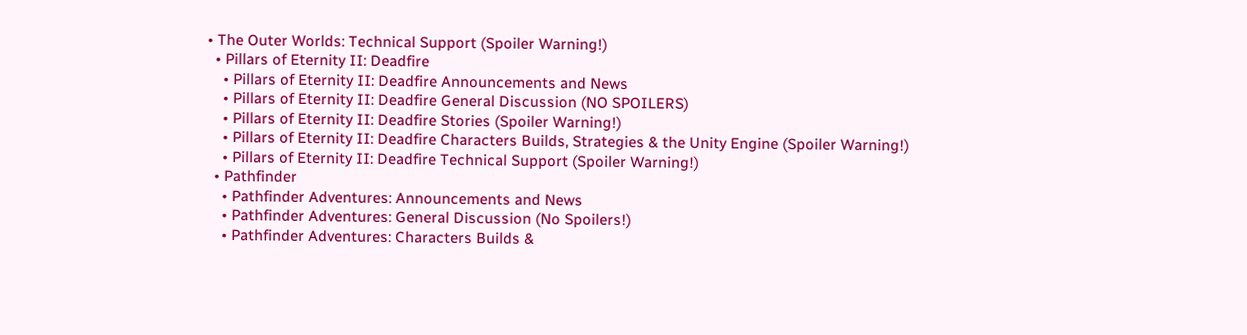• The Outer Worlds: Technical Support (Spoiler Warning!)
  • Pillars of Eternity II: Deadfire
    • Pillars of Eternity II: Deadfire Announcements and News
    • Pillars of Eternity II: Deadfire General Discussion (NO SPOILERS)
    • Pillars of Eternity II: Deadfire Stories (Spoiler Warning!)
    • Pillars of Eternity II: Deadfire Characters Builds, Strategies & the Unity Engine (Spoiler Warning!)
    • Pillars of Eternity II: Deadfire Technical Support (Spoiler Warning!)
  • Pathfinder
    • Pathfinder Adventures: Announcements and News
    • Pathfinder Adventures: General Discussion (No Spoilers!)
    • Pathfinder Adventures: Characters Builds &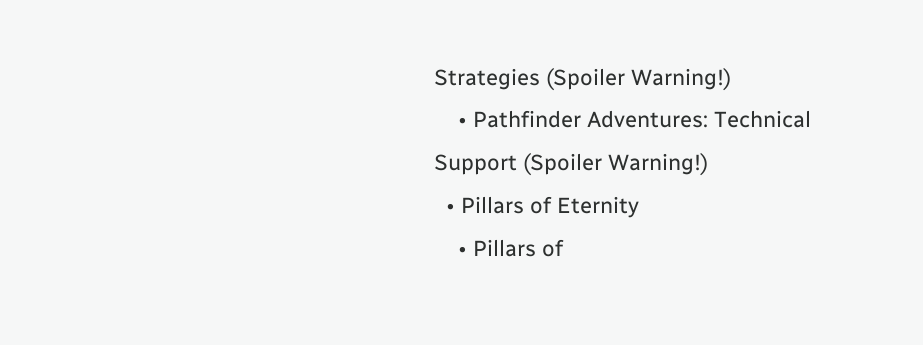Strategies (Spoiler Warning!)
    • Pathfinder Adventures: Technical Support (Spoiler Warning!)
  • Pillars of Eternity
    • Pillars of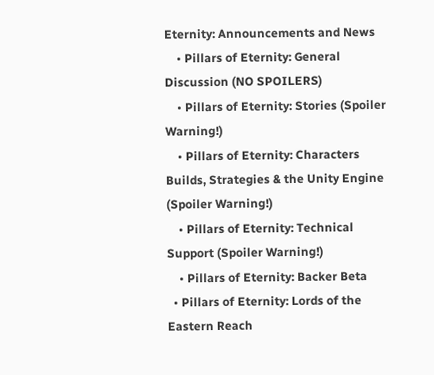Eternity: Announcements and News
    • Pillars of Eternity: General Discussion (NO SPOILERS)
    • Pillars of Eternity: Stories (Spoiler Warning!)
    • Pillars of Eternity: Characters Builds, Strategies & the Unity Engine (Spoiler Warning!)
    • Pillars of Eternity: Technical Support (Spoiler Warning!)
    • Pillars of Eternity: Backer Beta
  • Pillars of Eternity: Lords of the Eastern Reach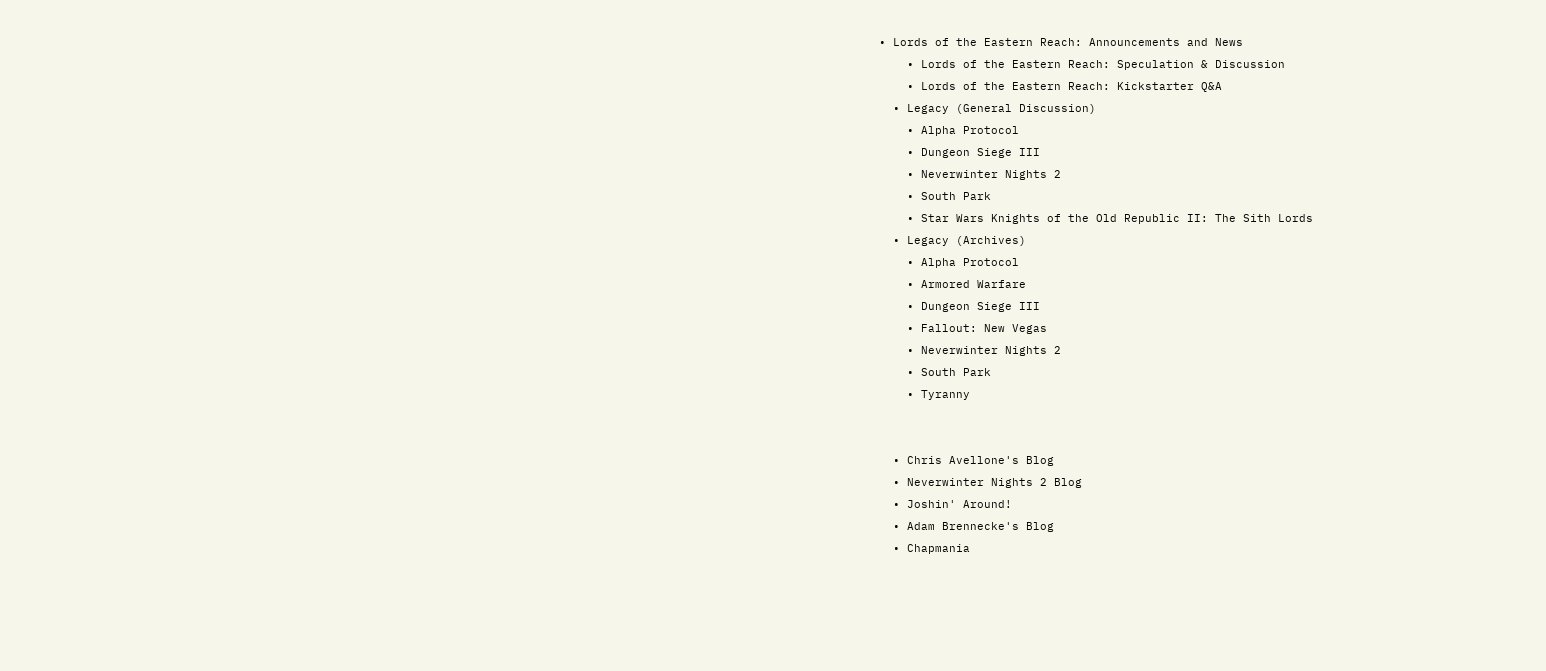• Lords of the Eastern Reach: Announcements and News
    • Lords of the Eastern Reach: Speculation & Discussion
    • Lords of the Eastern Reach: Kickstarter Q&A
  • Legacy (General Discussion)
    • Alpha Protocol
    • Dungeon Siege III
    • Neverwinter Nights 2
    • South Park
    • Star Wars Knights of the Old Republic II: The Sith Lords
  • Legacy (Archives)
    • Alpha Protocol
    • Armored Warfare
    • Dungeon Siege III
    • Fallout: New Vegas
    • Neverwinter Nights 2
    • South Park
    • Tyranny


  • Chris Avellone's Blog
  • Neverwinter Nights 2 Blog
  • Joshin' Around!
  • Adam Brennecke's Blog
  • Chapmania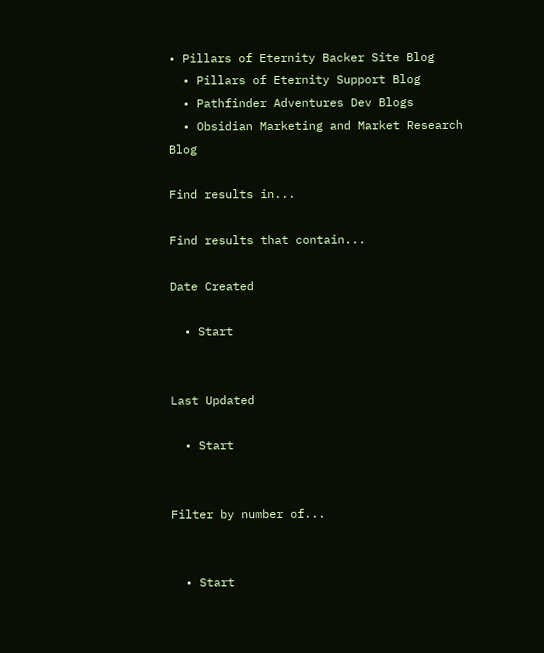• Pillars of Eternity Backer Site Blog
  • Pillars of Eternity Support Blog
  • Pathfinder Adventures Dev Blogs
  • Obsidian Marketing and Market Research Blog

Find results in...

Find results that contain...

Date Created

  • Start


Last Updated

  • Start


Filter by number of...


  • Start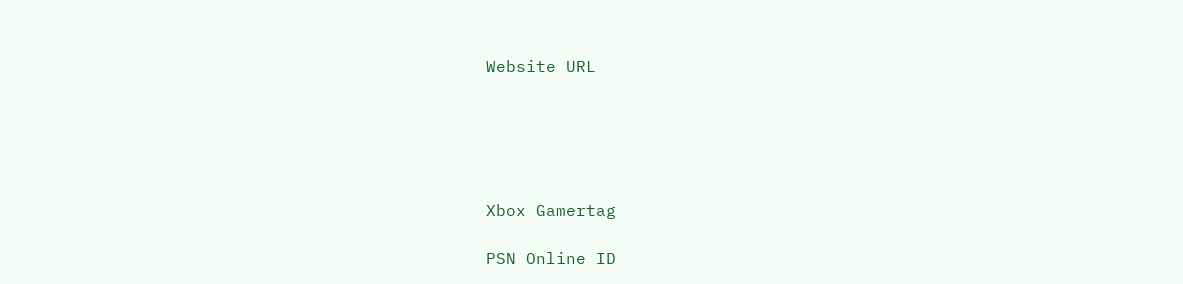Website URL





Xbox Gamertag

PSN Online ID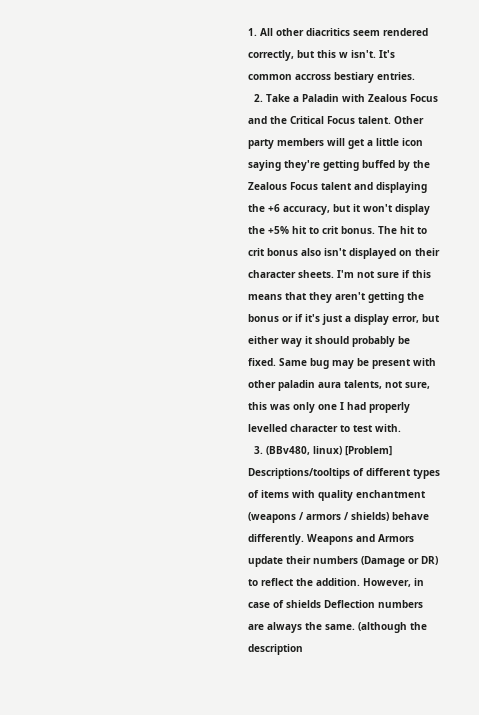1. All other diacritics seem rendered correctly, but this w isn't. It's common accross bestiary entries.
  2. Take a Paladin with Zealous Focus and the Critical Focus talent. Other party members will get a little icon saying they're getting buffed by the Zealous Focus talent and displaying the +6 accuracy, but it won't display the +5% hit to crit bonus. The hit to crit bonus also isn't displayed on their character sheets. I'm not sure if this means that they aren't getting the bonus or if it's just a display error, but either way it should probably be fixed. Same bug may be present with other paladin aura talents, not sure, this was only one I had properly levelled character to test with.
  3. (BBv480, linux) [Problem] Descriptions/tooltips of different types of items with quality enchantment (weapons / armors / shields) behave differently. Weapons and Armors update their numbers (Damage or DR) to reflect the addition. However, in case of shields Deflection numbers are always the same. (although the description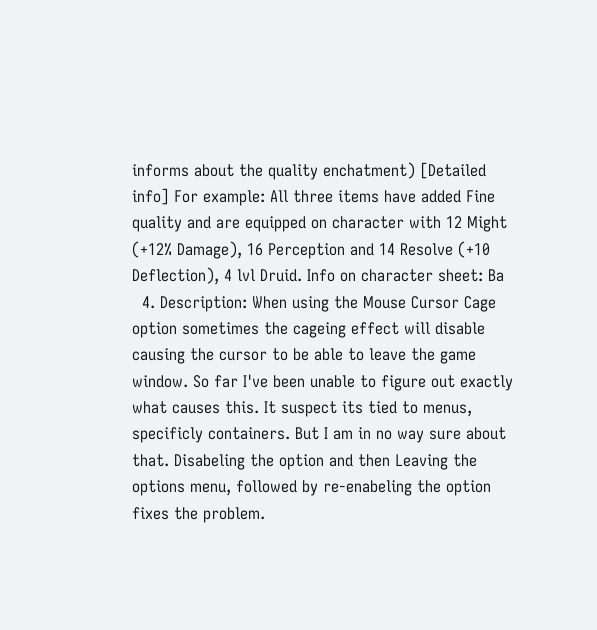informs about the quality enchatment) [Detailed info] For example: All three items have added Fine quality and are equipped on character with 12 Might (+12% Damage), 16 Perception and 14 Resolve (+10 Deflection), 4 lvl Druid. Info on character sheet: Ba
  4. Description: When using the Mouse Cursor Cage option sometimes the cageing effect will disable causing the cursor to be able to leave the game window. So far I've been unable to figure out exactly what causes this. It suspect its tied to menus, specificly containers. But I am in no way sure about that. Disabeling the option and then Leaving the options menu, followed by re-enabeling the option fixes the problem.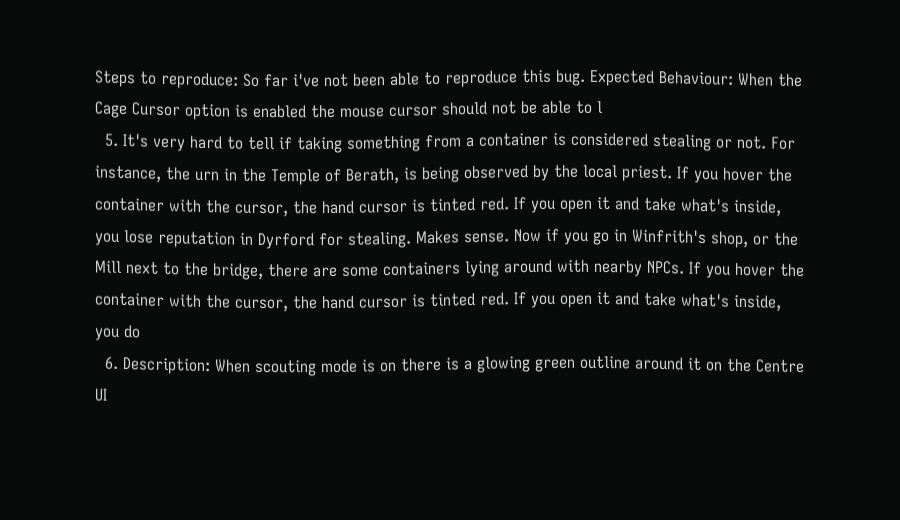Steps to reproduce: So far i've not been able to reproduce this bug. Expected Behaviour: When the Cage Cursor option is enabled the mouse cursor should not be able to l
  5. It's very hard to tell if taking something from a container is considered stealing or not. For instance, the urn in the Temple of Berath, is being observed by the local priest. If you hover the container with the cursor, the hand cursor is tinted red. If you open it and take what's inside, you lose reputation in Dyrford for stealing. Makes sense. Now if you go in Winfrith's shop, or the Mill next to the bridge, there are some containers lying around with nearby NPCs. If you hover the container with the cursor, the hand cursor is tinted red. If you open it and take what's inside, you do
  6. Description: When scouting mode is on there is a glowing green outline around it on the Centre UI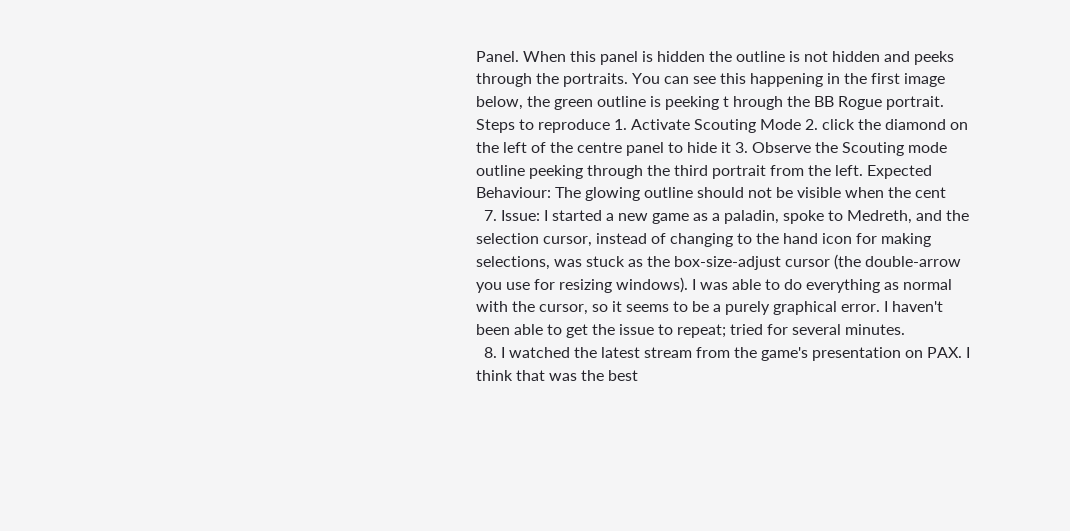Panel. When this panel is hidden the outline is not hidden and peeks through the portraits. You can see this happening in the first image below, the green outline is peeking t hrough the BB Rogue portrait. Steps to reproduce 1. Activate Scouting Mode 2. click the diamond on the left of the centre panel to hide it 3. Observe the Scouting mode outline peeking through the third portrait from the left. Expected Behaviour: The glowing outline should not be visible when the cent
  7. Issue: I started a new game as a paladin, spoke to Medreth, and the selection cursor, instead of changing to the hand icon for making selections, was stuck as the box-size-adjust cursor (the double-arrow you use for resizing windows). I was able to do everything as normal with the cursor, so it seems to be a purely graphical error. I haven't been able to get the issue to repeat; tried for several minutes.
  8. I watched the latest stream from the game's presentation on PAX. I think that was the best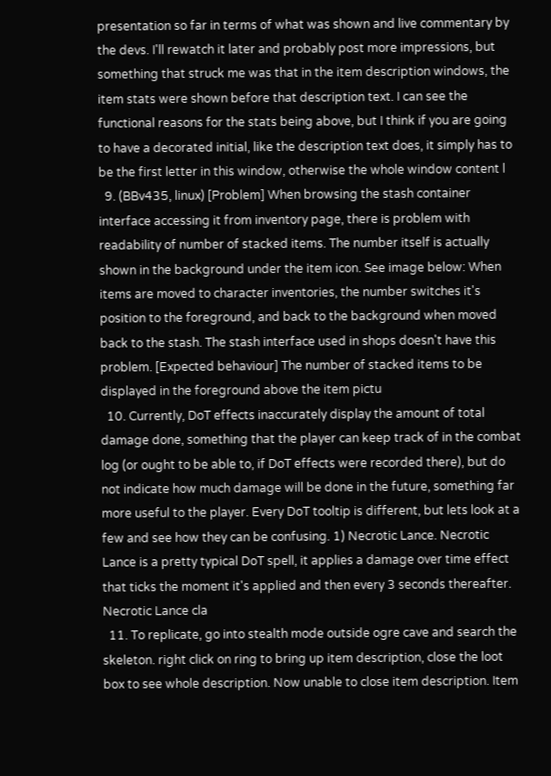presentation so far in terms of what was shown and live commentary by the devs. I'll rewatch it later and probably post more impressions, but something that struck me was that in the item description windows, the item stats were shown before that description text. I can see the functional reasons for the stats being above, but I think if you are going to have a decorated initial, like the description text does, it simply has to be the first letter in this window, otherwise the whole window content l
  9. (BBv435, linux) [Problem] When browsing the stash container interface accessing it from inventory page, there is problem with readability of number of stacked items. The number itself is actually shown in the background under the item icon. See image below: When items are moved to character inventories, the number switches it's position to the foreground, and back to the background when moved back to the stash. The stash interface used in shops doesn't have this problem. [Expected behaviour] The number of stacked items to be displayed in the foreground above the item pictu
  10. Currently, DoT effects inaccurately display the amount of total damage done, something that the player can keep track of in the combat log (or ought to be able to, if DoT effects were recorded there), but do not indicate how much damage will be done in the future, something far more useful to the player. Every DoT tooltip is different, but lets look at a few and see how they can be confusing. 1) Necrotic Lance. Necrotic Lance is a pretty typical DoT spell, it applies a damage over time effect that ticks the moment it's applied and then every 3 seconds thereafter. Necrotic Lance cla
  11. To replicate, go into stealth mode outside ogre cave and search the skeleton. right click on ring to bring up item description, close the loot box to see whole description. Now unable to close item description. Item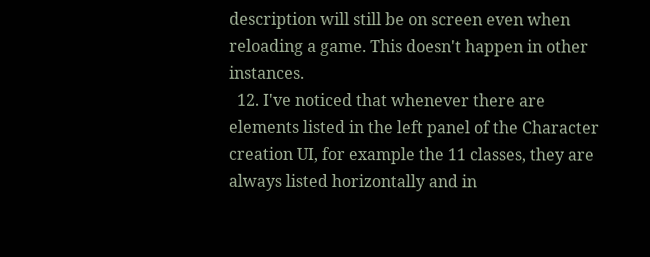description will still be on screen even when reloading a game. This doesn't happen in other instances.
  12. I've noticed that whenever there are elements listed in the left panel of the Character creation UI, for example the 11 classes, they are always listed horizontally and in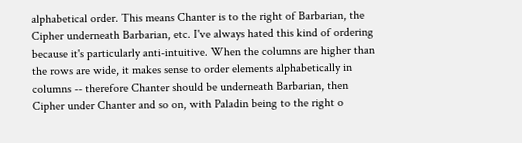alphabetical order. This means Chanter is to the right of Barbarian, the Cipher underneath Barbarian, etc. I've always hated this kind of ordering because it's particularly anti-intuitive. When the columns are higher than the rows are wide, it makes sense to order elements alphabetically in columns -- therefore Chanter should be underneath Barbarian, then Cipher under Chanter and so on, with Paladin being to the right o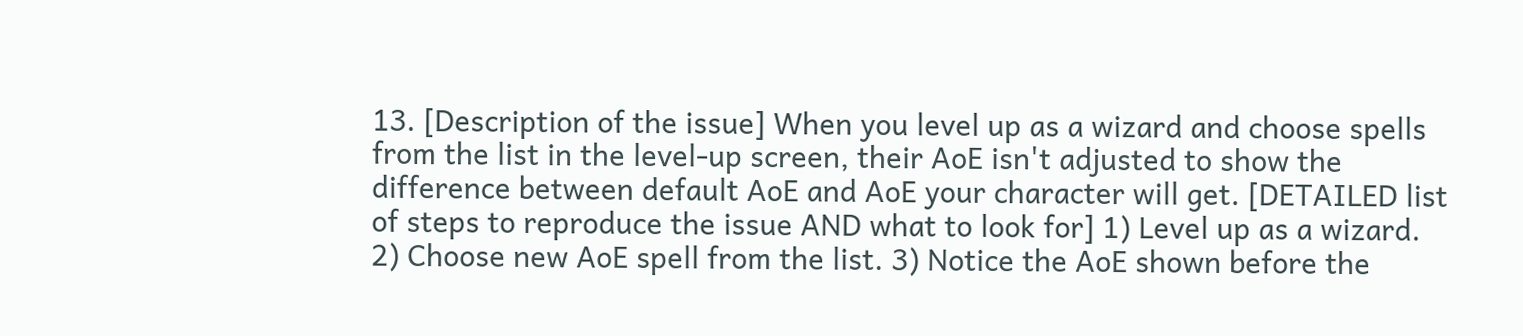13. [Description of the issue] When you level up as a wizard and choose spells from the list in the level-up screen, their AoE isn't adjusted to show the difference between default AoE and AoE your character will get. [DETAILED list of steps to reproduce the issue AND what to look for] 1) Level up as a wizard. 2) Choose new AoE spell from the list. 3) Notice the AoE shown before the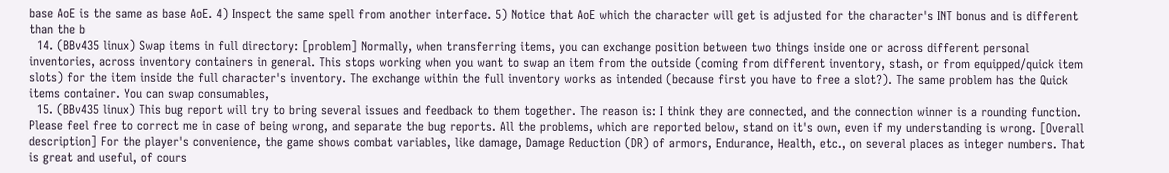base AoE is the same as base AoE. 4) Inspect the same spell from another interface. 5) Notice that AoE which the character will get is adjusted for the character's INT bonus and is different than the b
  14. (BBv435 linux) Swap items in full directory: [problem] Normally, when transferring items, you can exchange position between two things inside one or across different personal inventories, across inventory containers in general. This stops working when you want to swap an item from the outside (coming from different inventory, stash, or from equipped/quick item slots) for the item inside the full character's inventory. The exchange within the full inventory works as intended (because first you have to free a slot?). The same problem has the Quick items container. You can swap consumables,
  15. (BBv435 linux) This bug report will try to bring several issues and feedback to them together. The reason is: I think they are connected, and the connection winner is a rounding function. Please feel free to correct me in case of being wrong, and separate the bug reports. All the problems, which are reported below, stand on it's own, even if my understanding is wrong. [Overall description] For the player's convenience, the game shows combat variables, like damage, Damage Reduction (DR) of armors, Endurance, Health, etc., on several places as integer numbers. That is great and useful, of cours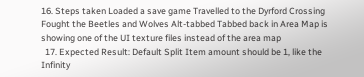16. Steps taken Loaded a save game Travelled to the Dyrford Crossing Fought the Beetles and Wolves Alt-tabbed Tabbed back in Area Map is showing one of the UI texture files instead of the area map
  17. Expected Result: Default Split Item amount should be 1, like the Infinity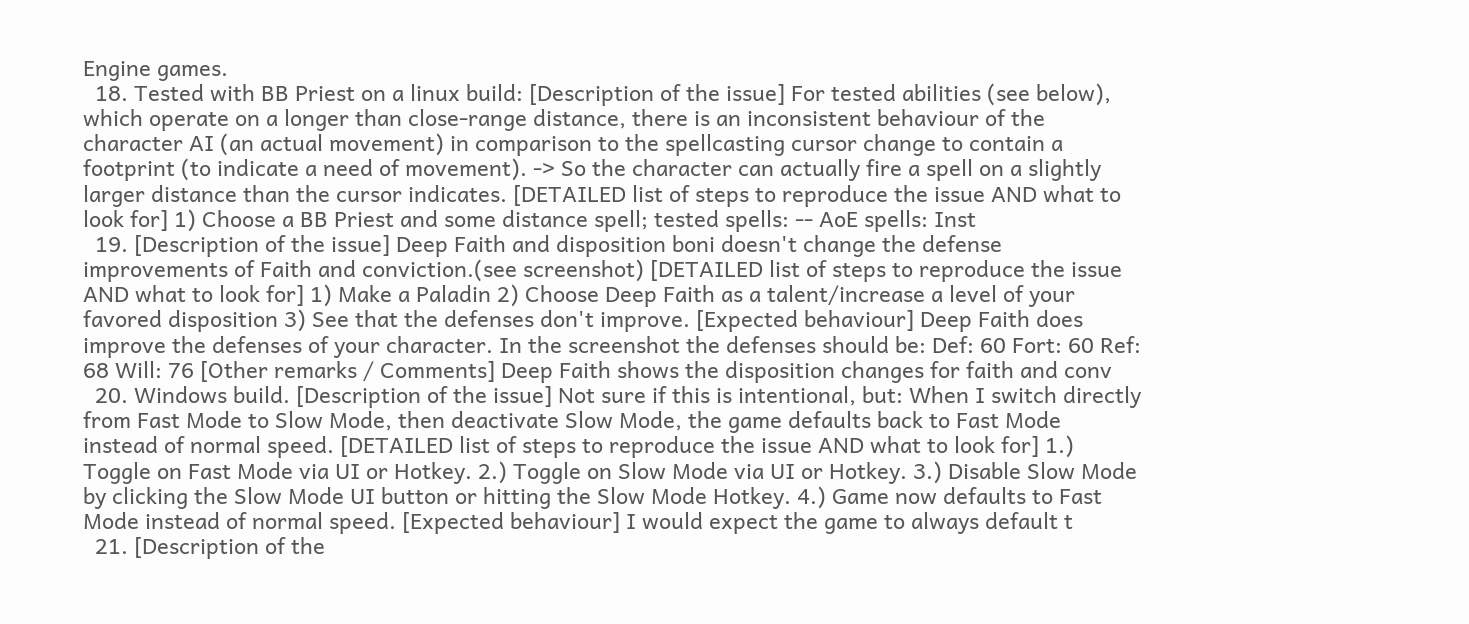Engine games.
  18. Tested with BB Priest on a linux build: [Description of the issue] For tested abilities (see below), which operate on a longer than close-range distance, there is an inconsistent behaviour of the character AI (an actual movement) in comparison to the spellcasting cursor change to contain a footprint (to indicate a need of movement). -> So the character can actually fire a spell on a slightly larger distance than the cursor indicates. [DETAILED list of steps to reproduce the issue AND what to look for] 1) Choose a BB Priest and some distance spell; tested spells: -- AoE spells: Inst
  19. [Description of the issue] Deep Faith and disposition boni doesn't change the defense improvements of Faith and conviction.(see screenshot) [DETAILED list of steps to reproduce the issue AND what to look for] 1) Make a Paladin 2) Choose Deep Faith as a talent/increase a level of your favored disposition 3) See that the defenses don't improve. [Expected behaviour] Deep Faith does improve the defenses of your character. In the screenshot the defenses should be: Def: 60 Fort: 60 Ref: 68 Will: 76 [Other remarks / Comments] Deep Faith shows the disposition changes for faith and conv
  20. Windows build. [Description of the issue] Not sure if this is intentional, but: When I switch directly from Fast Mode to Slow Mode, then deactivate Slow Mode, the game defaults back to Fast Mode instead of normal speed. [DETAILED list of steps to reproduce the issue AND what to look for] 1.) Toggle on Fast Mode via UI or Hotkey. 2.) Toggle on Slow Mode via UI or Hotkey. 3.) Disable Slow Mode by clicking the Slow Mode UI button or hitting the Slow Mode Hotkey. 4.) Game now defaults to Fast Mode instead of normal speed. [Expected behaviour] I would expect the game to always default t
  21. [Description of the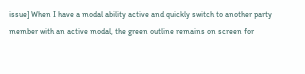issue] When I have a modal ability active and quickly switch to another party member with an active modal, the green outline remains on screen for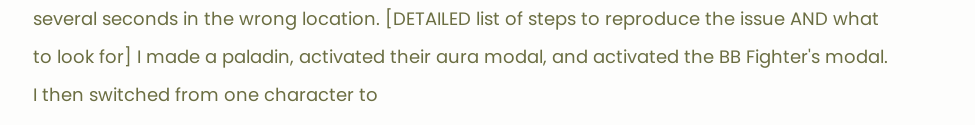several seconds in the wrong location. [DETAILED list of steps to reproduce the issue AND what to look for] I made a paladin, activated their aura modal, and activated the BB Fighter's modal. I then switched from one character to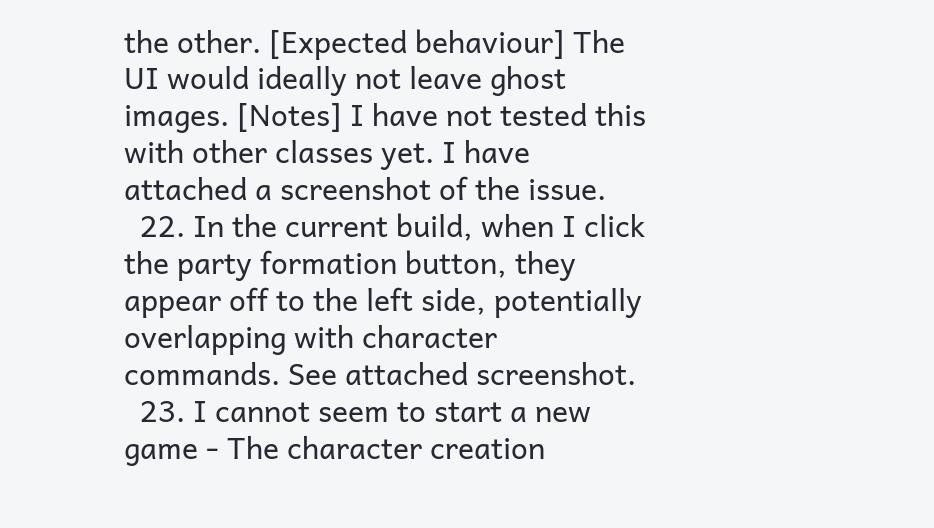the other. [Expected behaviour] The UI would ideally not leave ghost images. [Notes] I have not tested this with other classes yet. I have attached a screenshot of the issue.
  22. In the current build, when I click the party formation button, they appear off to the left side, potentially overlapping with character commands. See attached screenshot.
  23. I cannot seem to start a new game - The character creation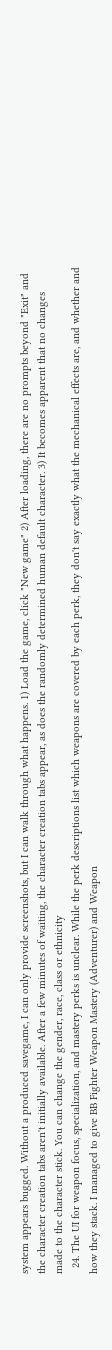system appears bugged. Without a produced savegame, I can only provide screenshots, but I can walk through what happens. 1) Load the game, click "New game" 2) After loading, there are no prompts beyond "Exit" and the character creation tabs aren't initially available. After a few minutes of waiting, the character creation tabs appear, as does the randomly determined human default character. 3) It becomes apparent that no changes made to the character stick. You can change the gender, race, class or ethnicity
  24. The UI for weapon focus, specialization, and mastery perks is unclear. While the perk descriptions list which weapons are covered by each perk, they don't say exactly what the mechanical effects are, and whether and how they stack. I managed to give BB Fighter Weapon Mastery (Adventurer) and Weapon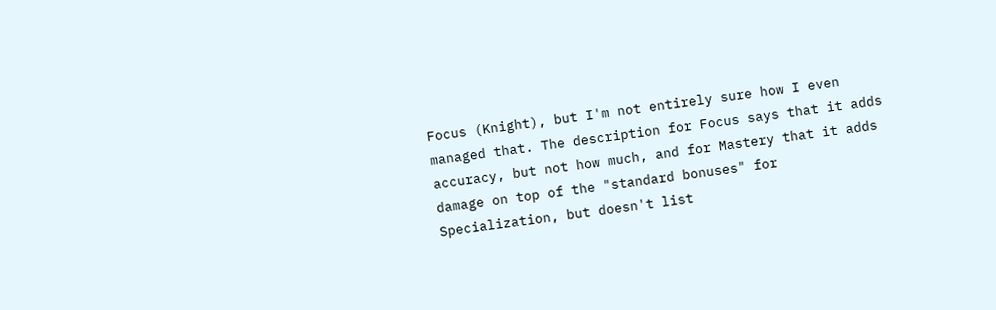Focus (Knight), but I'm not entirely sure how I even managed that. The description for Focus says that it adds accuracy, but not how much, and for Mastery that it adds damage on top of the "standard bonuses" for Specialization, but doesn't list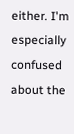either. I'm especially confused about the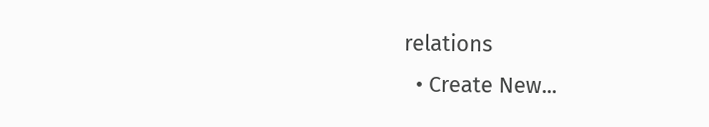relations
  • Create New...